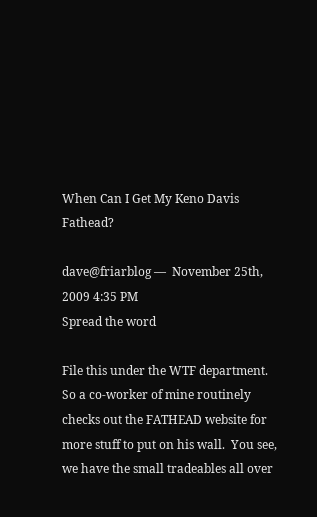When Can I Get My Keno Davis Fathead?

dave@friarblog —  November 25th, 2009 4:35 PM
Spread the word

File this under the WTF department.  So a co-worker of mine routinely checks out the FATHEAD website for more stuff to put on his wall.  You see, we have the small tradeables all over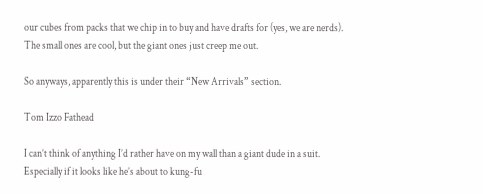our cubes from packs that we chip in to buy and have drafts for (yes, we are nerds).  The small ones are cool, but the giant ones just creep me out.

So anyways, apparently this is under their “New Arrivals” section.

Tom Izzo Fathead

I can’t think of anything I’d rather have on my wall than a giant dude in a suit.  Especially if it looks like he’s about to kung-fu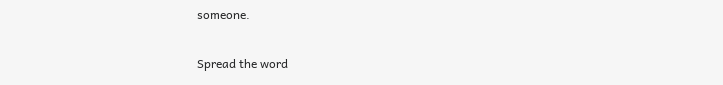someone.

Spread the word